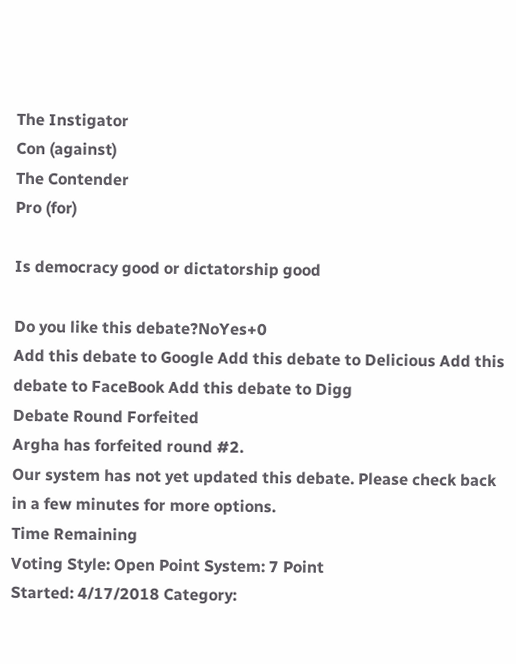The Instigator
Con (against)
The Contender
Pro (for)

Is democracy good or dictatorship good

Do you like this debate?NoYes+0
Add this debate to Google Add this debate to Delicious Add this debate to FaceBook Add this debate to Digg
Debate Round Forfeited
Argha has forfeited round #2.
Our system has not yet updated this debate. Please check back in a few minutes for more options.
Time Remaining
Voting Style: Open Point System: 7 Point
Started: 4/17/2018 Category: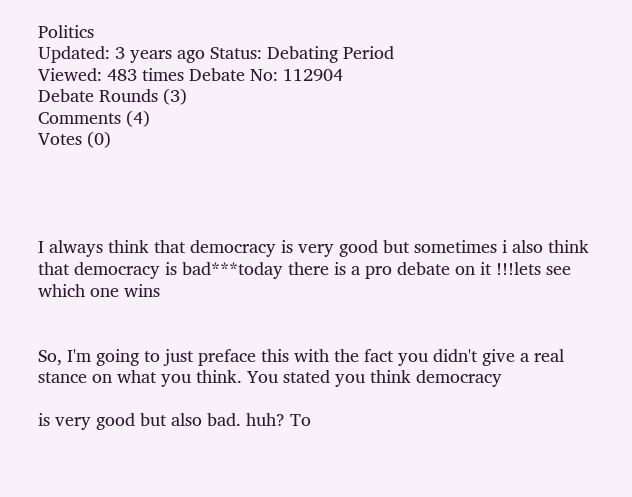Politics
Updated: 3 years ago Status: Debating Period
Viewed: 483 times Debate No: 112904
Debate Rounds (3)
Comments (4)
Votes (0)




I always think that democracy is very good but sometimes i also think that democracy is bad***today there is a pro debate on it !!!lets see which one wins


So, I'm going to just preface this with the fact you didn't give a real stance on what you think. You stated you think democracy

is very good but also bad. huh? To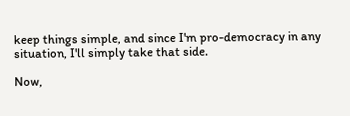keep things simple, and since I'm pro-democracy in any situation, I'll simply take that side.

Now,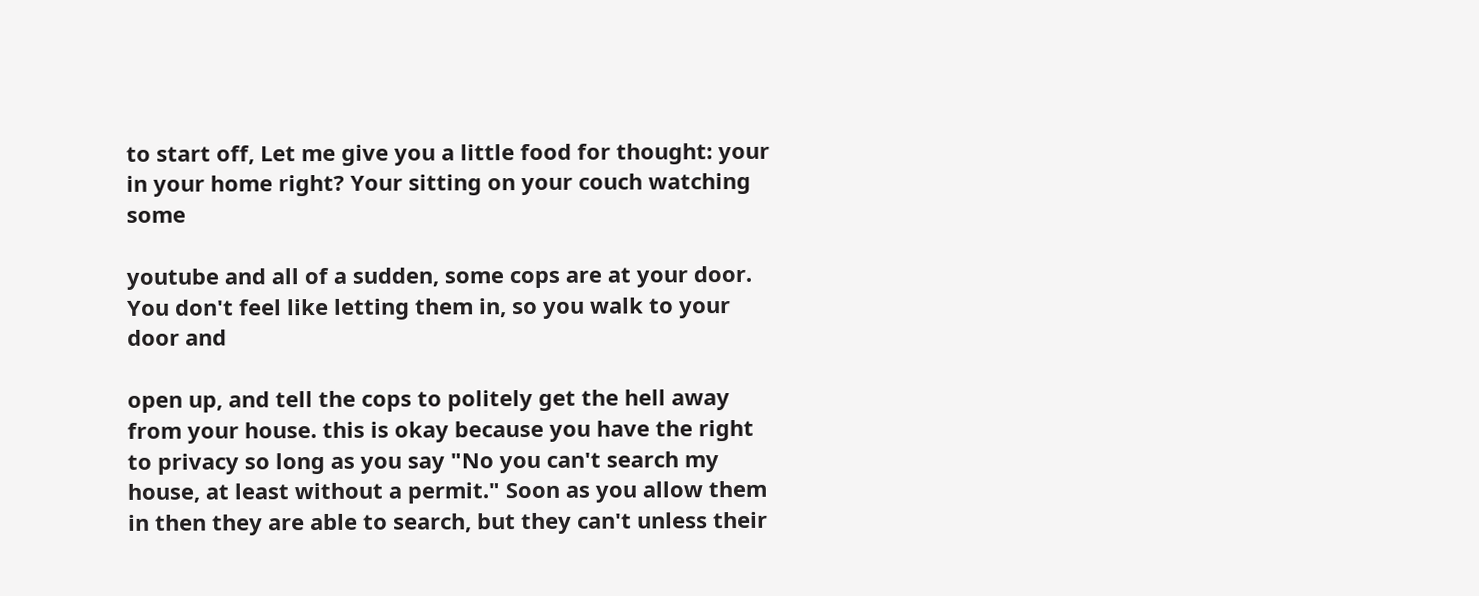to start off, Let me give you a little food for thought: your in your home right? Your sitting on your couch watching some

youtube and all of a sudden, some cops are at your door. You don't feel like letting them in, so you walk to your door and

open up, and tell the cops to politely get the hell away from your house. this is okay because you have the right to privacy so long as you say "No you can't search my house, at least without a permit." Soon as you allow them in then they are able to search, but they can't unless their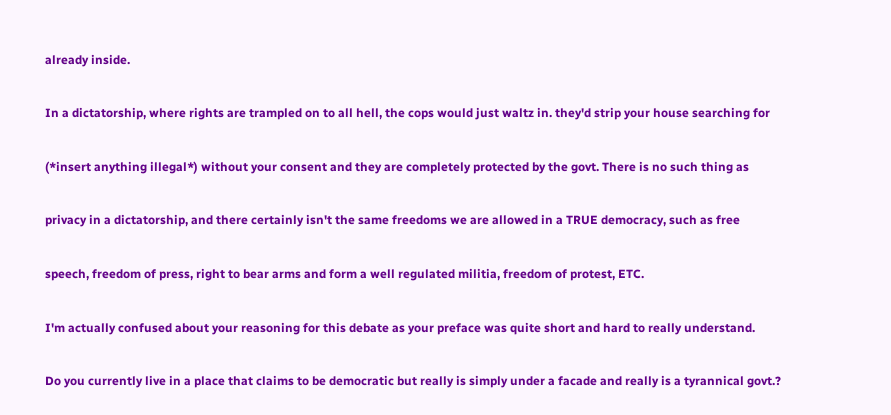already inside.

In a dictatorship, where rights are trampled on to all hell, the cops would just waltz in. they'd strip your house searching for

(*insert anything illegal*) without your consent and they are completely protected by the govt. There is no such thing as

privacy in a dictatorship, and there certainly isn't the same freedoms we are allowed in a TRUE democracy, such as free

speech, freedom of press, right to bear arms and form a well regulated militia, freedom of protest, ETC.

I'm actually confused about your reasoning for this debate as your preface was quite short and hard to really understand.

Do you currently live in a place that claims to be democratic but really is simply under a facade and really is a tyrannical govt.?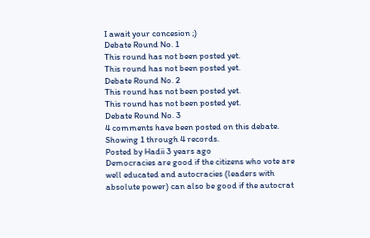I await your concesion ;)
Debate Round No. 1
This round has not been posted yet.
This round has not been posted yet.
Debate Round No. 2
This round has not been posted yet.
This round has not been posted yet.
Debate Round No. 3
4 comments have been posted on this debate. Showing 1 through 4 records.
Posted by Hadii 3 years ago
Democracies are good if the citizens who vote are well educated and autocracies (leaders with absolute power) can also be good if the autocrat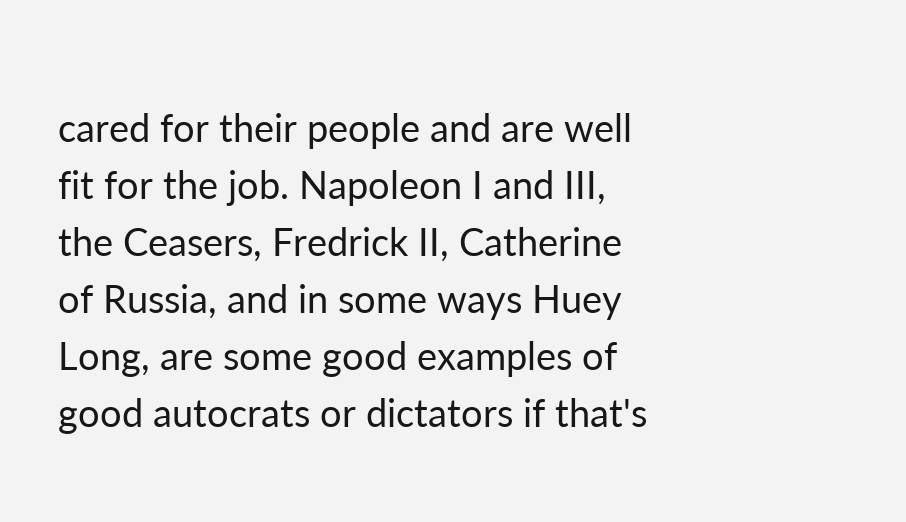cared for their people and are well fit for the job. Napoleon I and III, the Ceasers, Fredrick II, Catherine of Russia, and in some ways Huey Long, are some good examples of good autocrats or dictators if that's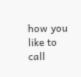how you like to call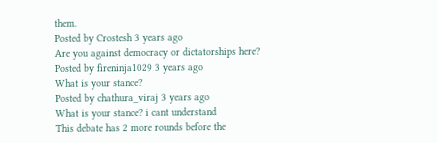them.
Posted by Crostesh 3 years ago
Are you against democracy or dictatorships here?
Posted by fireninja1029 3 years ago
What is your stance?
Posted by chathura_viraj 3 years ago
What is your stance? i cant understand
This debate has 2 more rounds before the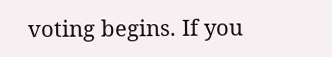voting begins. If you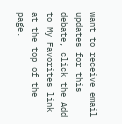want to receive email updates for this debate, click the Add to My Favorites link at the top of the page.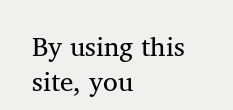By using this site, you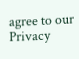agree to our Privacy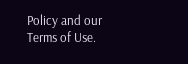Policy and our Terms of Use.